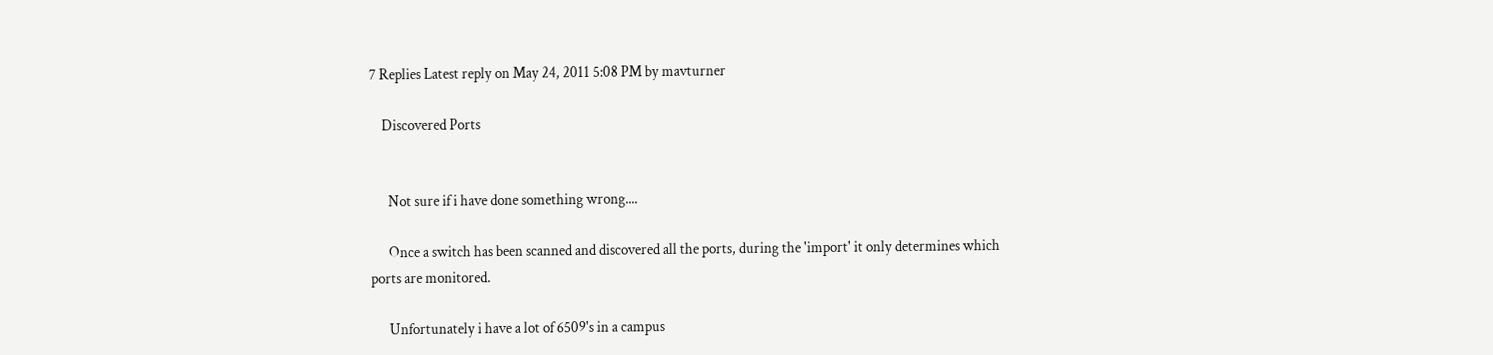7 Replies Latest reply on May 24, 2011 5:08 PM by mavturner

    Discovered Ports


      Not sure if i have done something wrong....

      Once a switch has been scanned and discovered all the ports, during the 'import' it only determines which ports are monitored.

      Unfortunately i have a lot of 6509's in a campus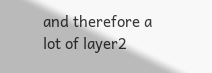and therefore a lot of layer2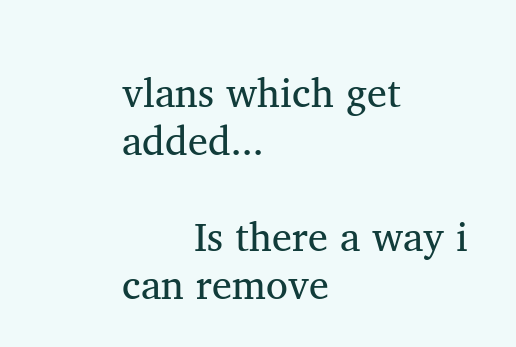vlans which get added...

      Is there a way i can remove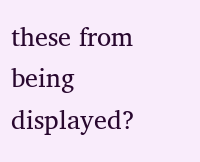these from being displayed?